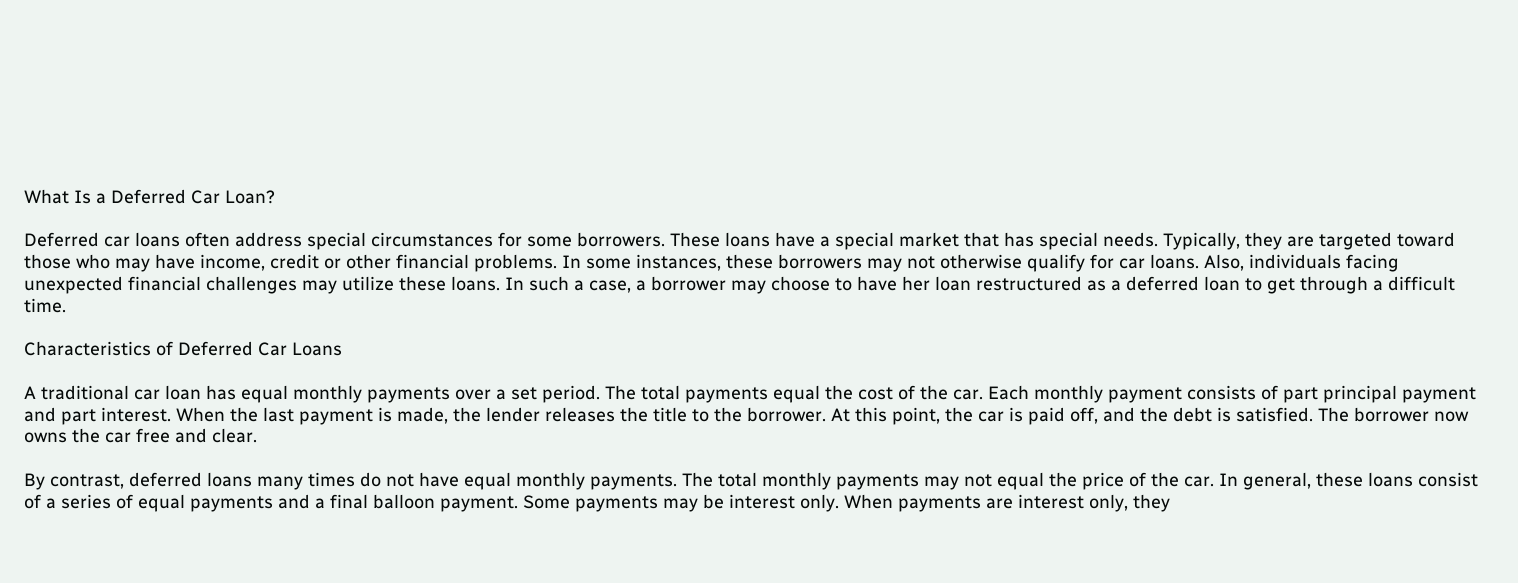What Is a Deferred Car Loan?

Deferred car loans often address special circumstances for some borrowers. These loans have a special market that has special needs. Typically, they are targeted toward those who may have income, credit or other financial problems. In some instances, these borrowers may not otherwise qualify for car loans. Also, individuals facing unexpected financial challenges may utilize these loans. In such a case, a borrower may choose to have her loan restructured as a deferred loan to get through a difficult time.

Characteristics of Deferred Car Loans

A traditional car loan has equal monthly payments over a set period. The total payments equal the cost of the car. Each monthly payment consists of part principal payment and part interest. When the last payment is made, the lender releases the title to the borrower. At this point, the car is paid off, and the debt is satisfied. The borrower now owns the car free and clear.

By contrast, deferred loans many times do not have equal monthly payments. The total monthly payments may not equal the price of the car. In general, these loans consist of a series of equal payments and a final balloon payment. Some payments may be interest only. When payments are interest only, they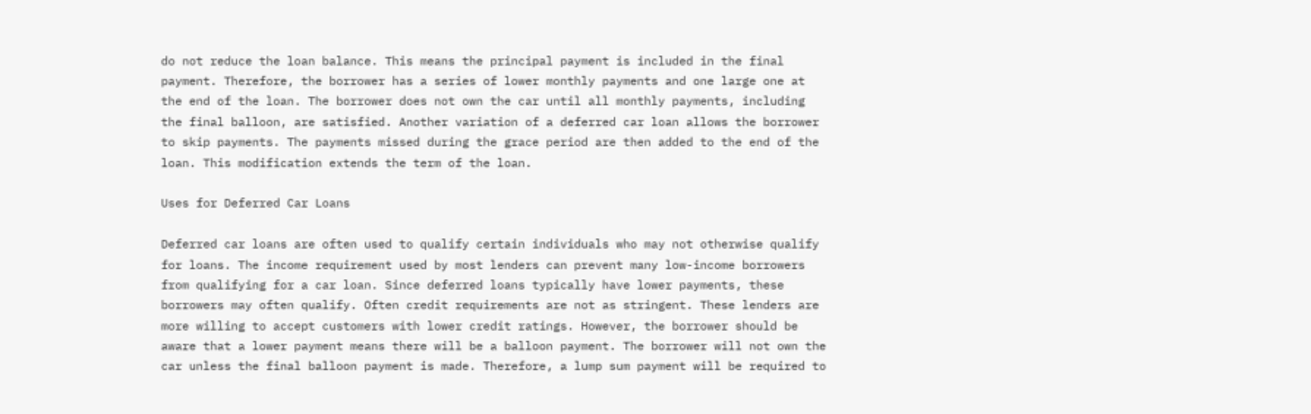do not reduce the loan balance. This means the principal payment is included in the final payment. Therefore, the borrower has a series of lower monthly payments and one large one at the end of the loan. The borrower does not own the car until all monthly payments, including the final balloon, are satisfied. Another variation of a deferred car loan allows the borrower to skip payments. The payments missed during the grace period are then added to the end of the loan. This modification extends the term of the loan.

Uses for Deferred Car Loans

Deferred car loans are often used to qualify certain individuals who may not otherwise qualify for loans. The income requirement used by most lenders can prevent many low-income borrowers from qualifying for a car loan. Since deferred loans typically have lower payments, these borrowers may often qualify. Often credit requirements are not as stringent. These lenders are more willing to accept customers with lower credit ratings. However, the borrower should be aware that a lower payment means there will be a balloon payment. The borrower will not own the car unless the final balloon payment is made. Therefore, a lump sum payment will be required to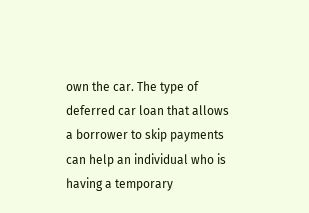own the car. The type of deferred car loan that allows a borrower to skip payments can help an individual who is having a temporary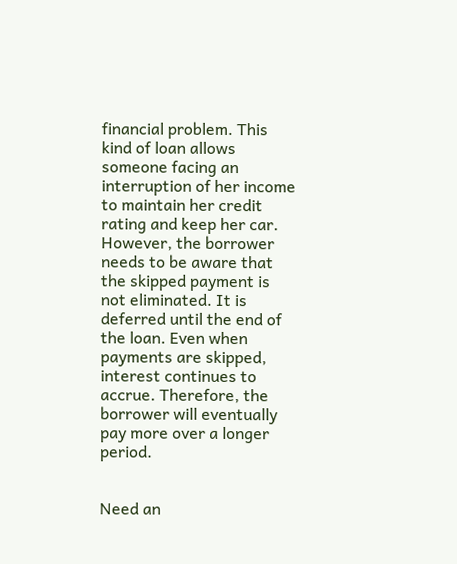financial problem. This kind of loan allows someone facing an interruption of her income to maintain her credit rating and keep her car. However, the borrower needs to be aware that the skipped payment is not eliminated. It is deferred until the end of the loan. Even when payments are skipped, interest continues to accrue. Therefore, the borrower will eventually pay more over a longer period.


Need an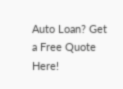Auto Loan? Get a Free Quote Here!